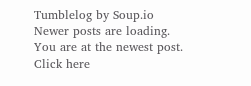Tumblelog by Soup.io
Newer posts are loading.
You are at the newest post.
Click here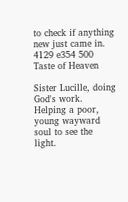to check if anything new just came in.
4129 e354 500
Taste of Heaven

Sister Lucille, doing God's work. Helping a poor, young wayward soul to see the light.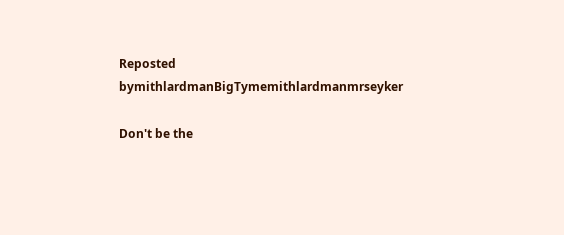Reposted bymithlardmanBigTymemithlardmanmrseyker

Don't be the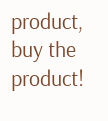product, buy the product!